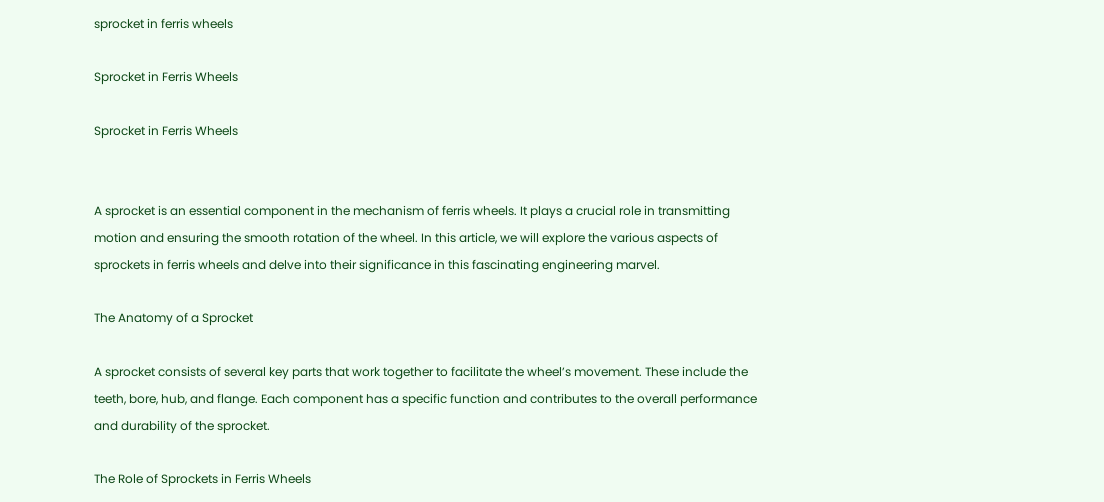sprocket in ferris wheels

Sprocket in Ferris Wheels

Sprocket in Ferris Wheels


A sprocket is an essential component in the mechanism of ferris wheels. It plays a crucial role in transmitting motion and ensuring the smooth rotation of the wheel. In this article, we will explore the various aspects of sprockets in ferris wheels and delve into their significance in this fascinating engineering marvel.

The Anatomy of a Sprocket

A sprocket consists of several key parts that work together to facilitate the wheel’s movement. These include the teeth, bore, hub, and flange. Each component has a specific function and contributes to the overall performance and durability of the sprocket.

The Role of Sprockets in Ferris Wheels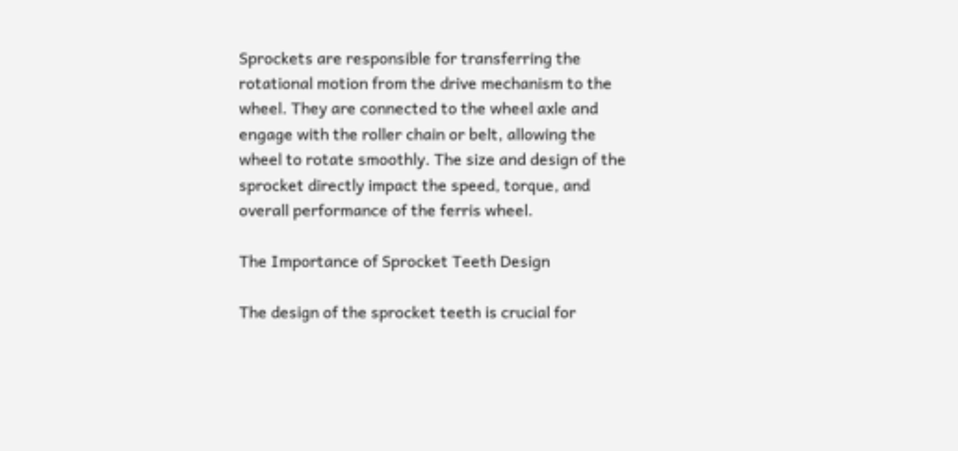Sprockets are responsible for transferring the rotational motion from the drive mechanism to the wheel. They are connected to the wheel axle and engage with the roller chain or belt, allowing the wheel to rotate smoothly. The size and design of the sprocket directly impact the speed, torque, and overall performance of the ferris wheel.

The Importance of Sprocket Teeth Design

The design of the sprocket teeth is crucial for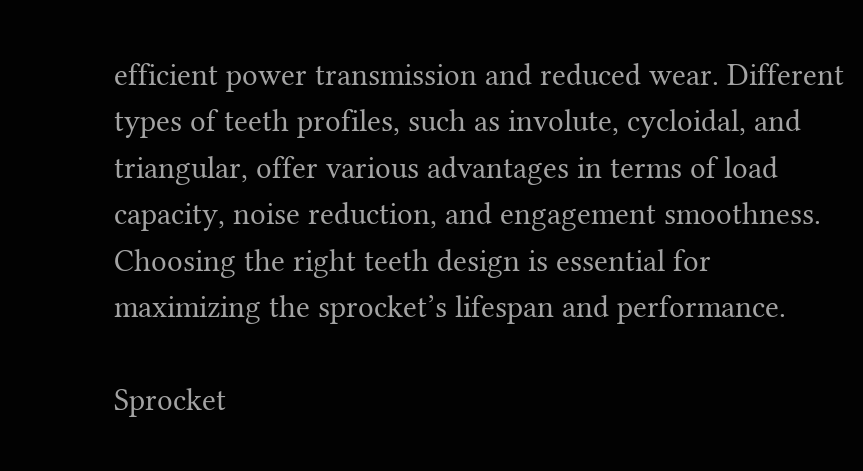efficient power transmission and reduced wear. Different types of teeth profiles, such as involute, cycloidal, and triangular, offer various advantages in terms of load capacity, noise reduction, and engagement smoothness. Choosing the right teeth design is essential for maximizing the sprocket’s lifespan and performance.

Sprocket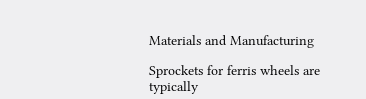Materials and Manufacturing

Sprockets for ferris wheels are typically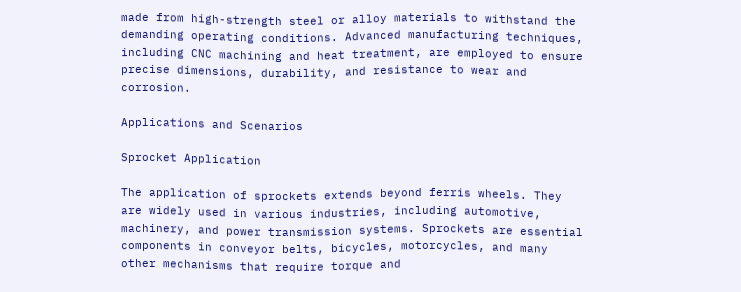made from high-strength steel or alloy materials to withstand the demanding operating conditions. Advanced manufacturing techniques, including CNC machining and heat treatment, are employed to ensure precise dimensions, durability, and resistance to wear and corrosion.

Applications and Scenarios

Sprocket Application

The application of sprockets extends beyond ferris wheels. They are widely used in various industries, including automotive, machinery, and power transmission systems. Sprockets are essential components in conveyor belts, bicycles, motorcycles, and many other mechanisms that require torque and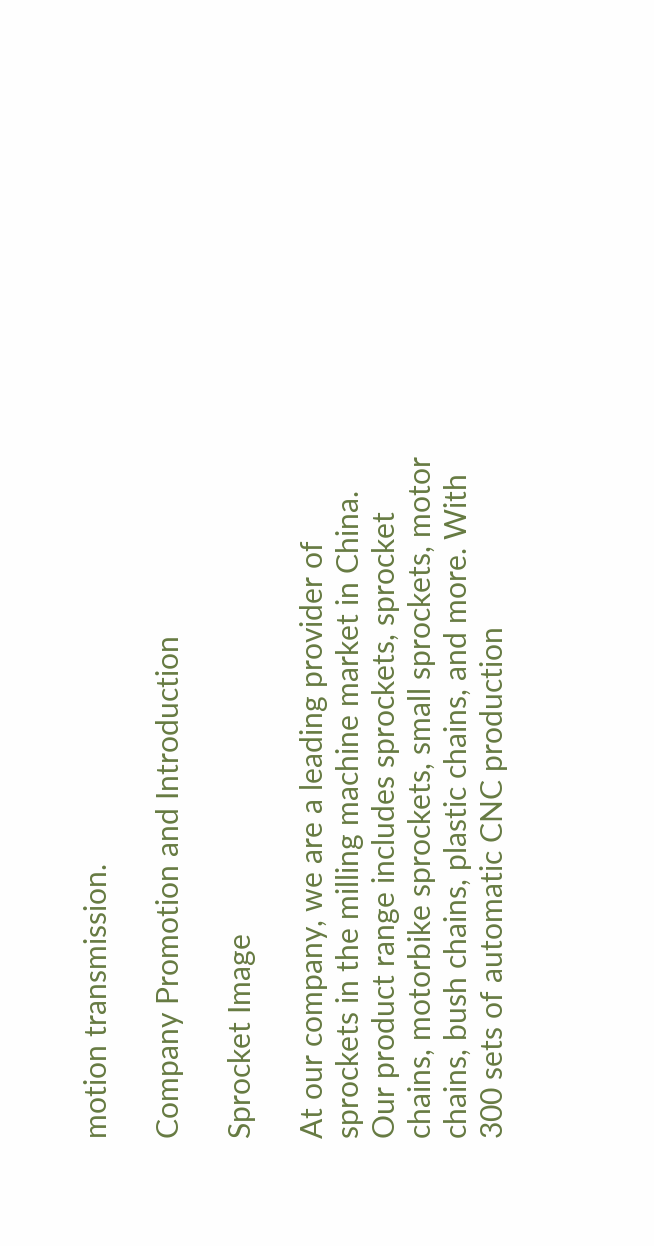motion transmission.

Company Promotion and Introduction

Sprocket Image

At our company, we are a leading provider of sprockets in the milling machine market in China. Our product range includes sprockets, sprocket chains, motorbike sprockets, small sprockets, motor chains, bush chains, plastic chains, and more. With 300 sets of automatic CNC production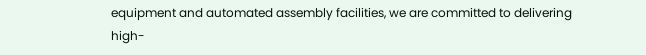equipment and automated assembly facilities, we are committed to delivering high-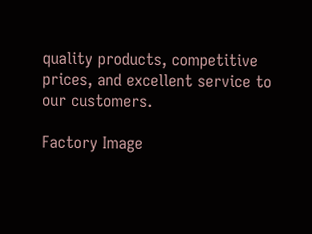quality products, competitive prices, and excellent service to our customers.

Factory Image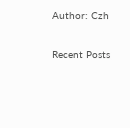Author: Czh


Recent Posts